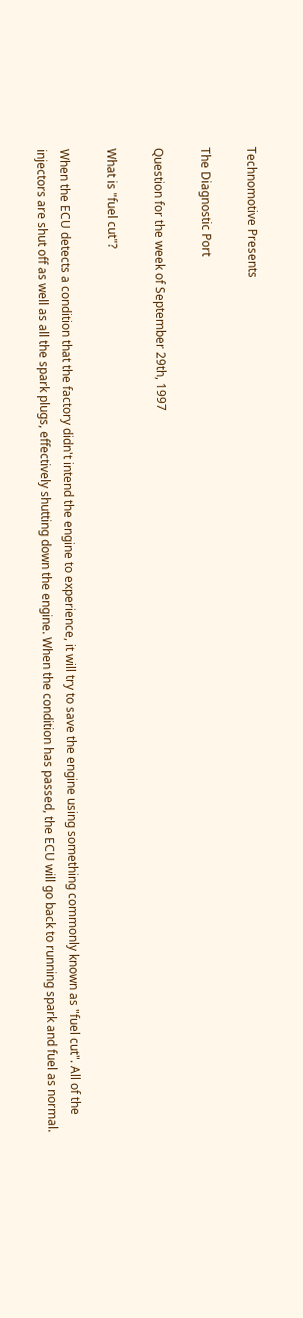Technomotive Presents

The Diagnostic Port

Question for the week of September 29th, 1997

What is "fuel cut"?

When the ECU detects a condition that the factory didn't intend the engine to experience, it will try to save the engine using something commonly known as "fuel cut". All of the injectors are shut off as well as all the spark plugs, effectively shutting down the engine. When the condition has passed, the ECU will go back to running spark and fuel as normal.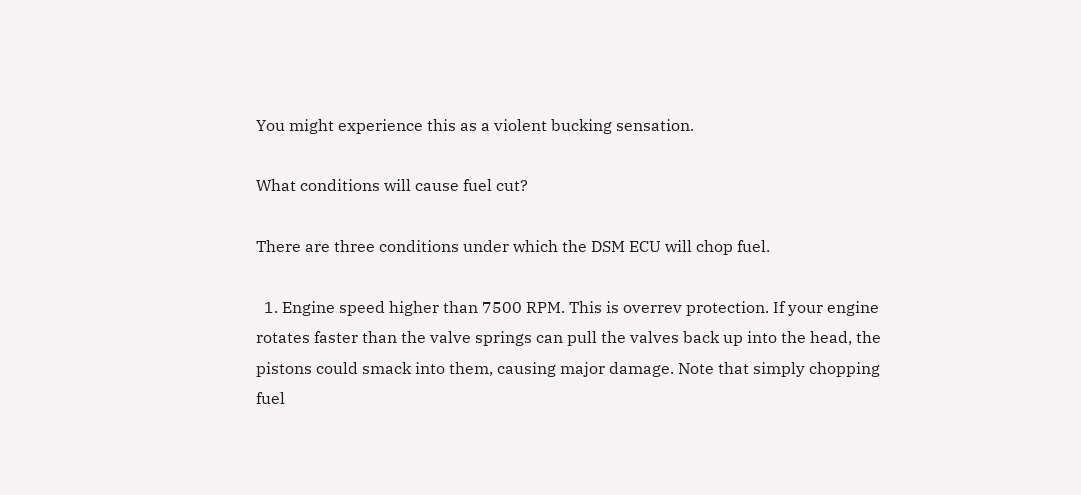You might experience this as a violent bucking sensation.

What conditions will cause fuel cut?

There are three conditions under which the DSM ECU will chop fuel.

  1. Engine speed higher than 7500 RPM. This is overrev protection. If your engine rotates faster than the valve springs can pull the valves back up into the head, the pistons could smack into them, causing major damage. Note that simply chopping fuel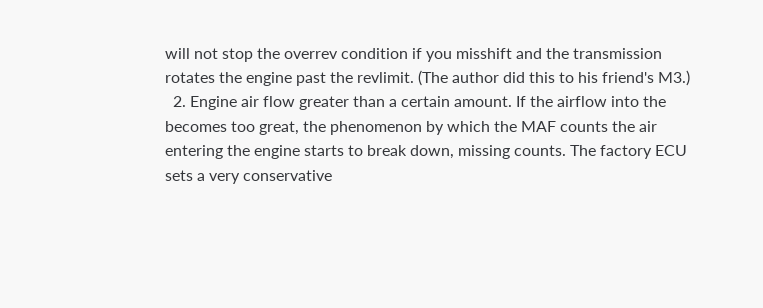will not stop the overrev condition if you misshift and the transmission rotates the engine past the revlimit. (The author did this to his friend's M3.)
  2. Engine air flow greater than a certain amount. If the airflow into the becomes too great, the phenomenon by which the MAF counts the air entering the engine starts to break down, missing counts. The factory ECU sets a very conservative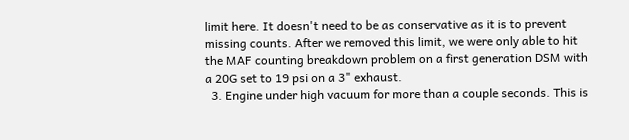limit here. It doesn't need to be as conservative as it is to prevent missing counts. After we removed this limit, we were only able to hit the MAF counting breakdown problem on a first generation DSM with a 20G set to 19 psi on a 3" exhaust.
  3. Engine under high vacuum for more than a couple seconds. This is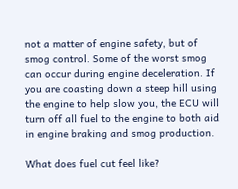not a matter of engine safety, but of smog control. Some of the worst smog can occur during engine deceleration. If you are coasting down a steep hill using the engine to help slow you, the ECU will turn off all fuel to the engine to both aid in engine braking and smog production.

What does fuel cut feel like?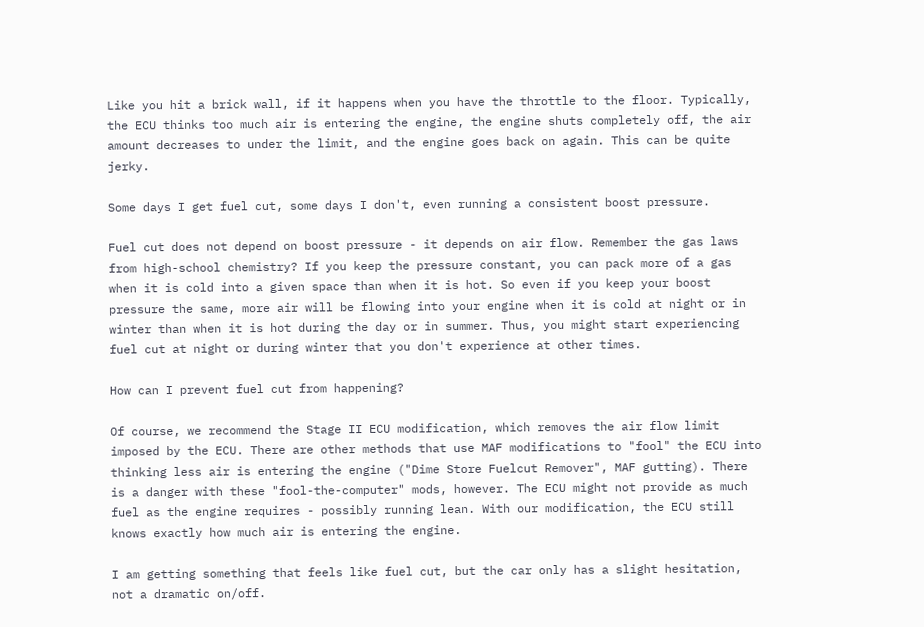Like you hit a brick wall, if it happens when you have the throttle to the floor. Typically, the ECU thinks too much air is entering the engine, the engine shuts completely off, the air amount decreases to under the limit, and the engine goes back on again. This can be quite jerky.

Some days I get fuel cut, some days I don't, even running a consistent boost pressure.

Fuel cut does not depend on boost pressure - it depends on air flow. Remember the gas laws from high-school chemistry? If you keep the pressure constant, you can pack more of a gas when it is cold into a given space than when it is hot. So even if you keep your boost pressure the same, more air will be flowing into your engine when it is cold at night or in winter than when it is hot during the day or in summer. Thus, you might start experiencing fuel cut at night or during winter that you don't experience at other times.

How can I prevent fuel cut from happening?

Of course, we recommend the Stage II ECU modification, which removes the air flow limit imposed by the ECU. There are other methods that use MAF modifications to "fool" the ECU into thinking less air is entering the engine ("Dime Store Fuelcut Remover", MAF gutting). There is a danger with these "fool-the-computer" mods, however. The ECU might not provide as much fuel as the engine requires - possibly running lean. With our modification, the ECU still knows exactly how much air is entering the engine.

I am getting something that feels like fuel cut, but the car only has a slight hesitation, not a dramatic on/off.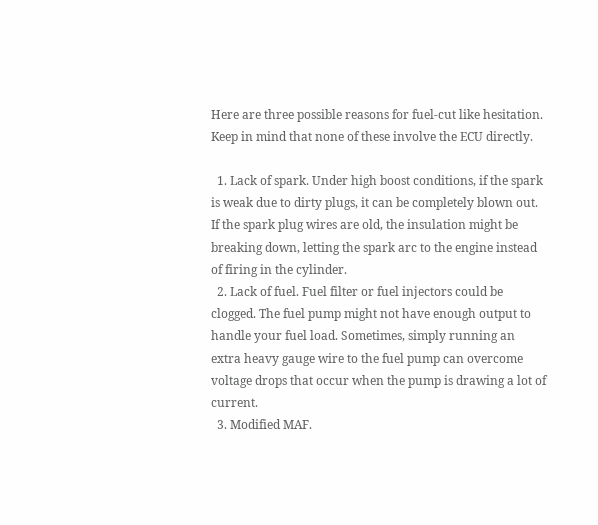Here are three possible reasons for fuel-cut like hesitation. Keep in mind that none of these involve the ECU directly.

  1. Lack of spark. Under high boost conditions, if the spark is weak due to dirty plugs, it can be completely blown out. If the spark plug wires are old, the insulation might be breaking down, letting the spark arc to the engine instead of firing in the cylinder.
  2. Lack of fuel. Fuel filter or fuel injectors could be clogged. The fuel pump might not have enough output to handle your fuel load. Sometimes, simply running an extra heavy gauge wire to the fuel pump can overcome voltage drops that occur when the pump is drawing a lot of current.
  3. Modified MAF.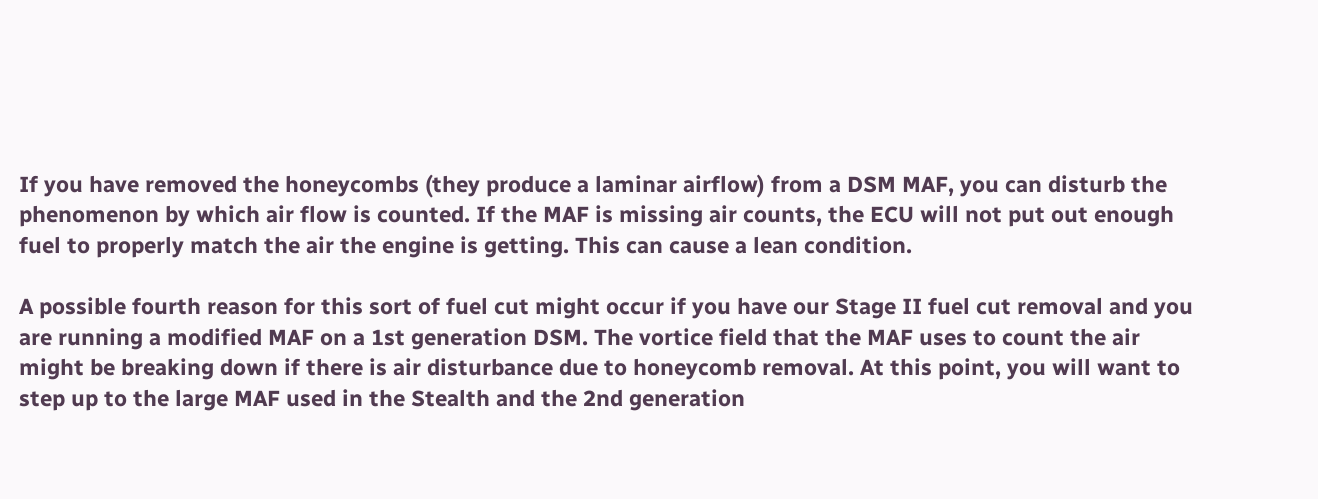If you have removed the honeycombs (they produce a laminar airflow) from a DSM MAF, you can disturb the phenomenon by which air flow is counted. If the MAF is missing air counts, the ECU will not put out enough fuel to properly match the air the engine is getting. This can cause a lean condition.

A possible fourth reason for this sort of fuel cut might occur if you have our Stage II fuel cut removal and you are running a modified MAF on a 1st generation DSM. The vortice field that the MAF uses to count the air might be breaking down if there is air disturbance due to honeycomb removal. At this point, you will want to step up to the large MAF used in the Stealth and the 2nd generation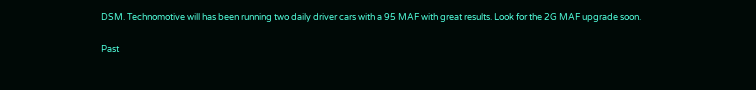DSM. Technomotive will has been running two daily driver cars with a 95 MAF with great results. Look for the 2G MAF upgrade soon.

Past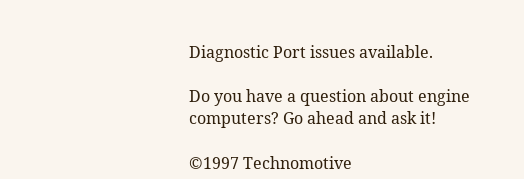Diagnostic Port issues available.

Do you have a question about engine computers? Go ahead and ask it!

©1997 Technomotive